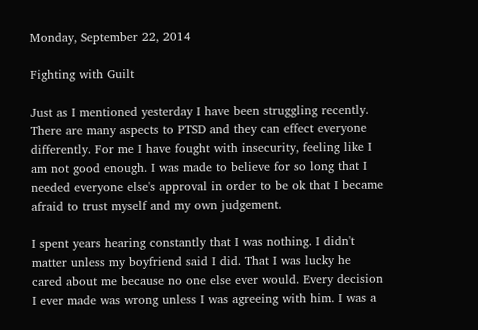Monday, September 22, 2014

Fighting with Guilt

Just as I mentioned yesterday I have been struggling recently. There are many aspects to PTSD and they can effect everyone differently. For me I have fought with insecurity, feeling like I am not good enough. I was made to believe for so long that I needed everyone else's approval in order to be ok that I became afraid to trust myself and my own judgement.

I spent years hearing constantly that I was nothing. I didn't matter unless my boyfriend said I did. That I was lucky he cared about me because no one else ever would. Every decision I ever made was wrong unless I was agreeing with him. I was a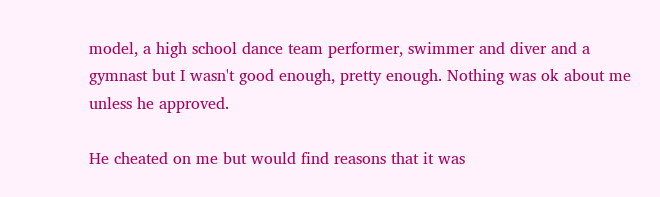model, a high school dance team performer, swimmer and diver and a gymnast but I wasn't good enough, pretty enough. Nothing was ok about me unless he approved.

He cheated on me but would find reasons that it was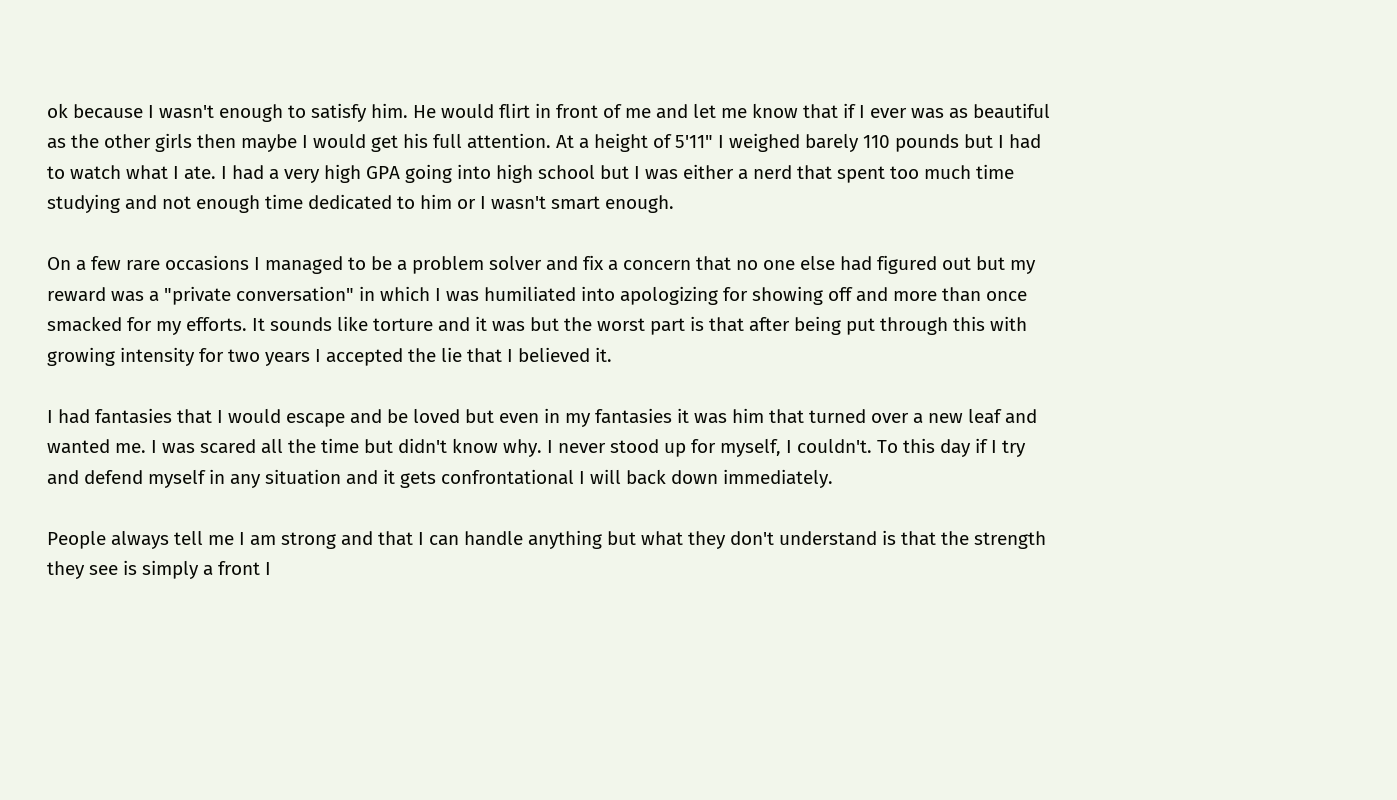ok because I wasn't enough to satisfy him. He would flirt in front of me and let me know that if I ever was as beautiful as the other girls then maybe I would get his full attention. At a height of 5'11" I weighed barely 110 pounds but I had to watch what I ate. I had a very high GPA going into high school but I was either a nerd that spent too much time studying and not enough time dedicated to him or I wasn't smart enough.

On a few rare occasions I managed to be a problem solver and fix a concern that no one else had figured out but my reward was a "private conversation" in which I was humiliated into apologizing for showing off and more than once smacked for my efforts. It sounds like torture and it was but the worst part is that after being put through this with growing intensity for two years I accepted the lie that I believed it.

I had fantasies that I would escape and be loved but even in my fantasies it was him that turned over a new leaf and wanted me. I was scared all the time but didn't know why. I never stood up for myself, I couldn't. To this day if I try and defend myself in any situation and it gets confrontational I will back down immediately.

People always tell me I am strong and that I can handle anything but what they don't understand is that the strength they see is simply a front I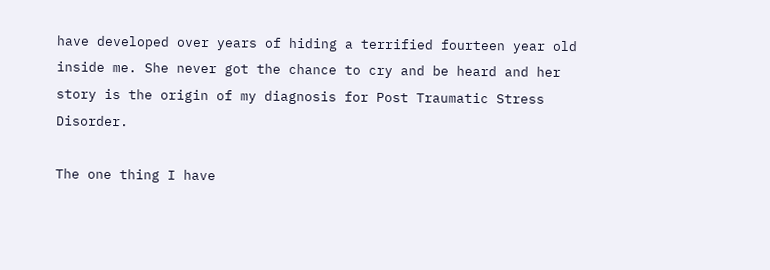have developed over years of hiding a terrified fourteen year old inside me. She never got the chance to cry and be heard and her story is the origin of my diagnosis for Post Traumatic Stress Disorder.

The one thing I have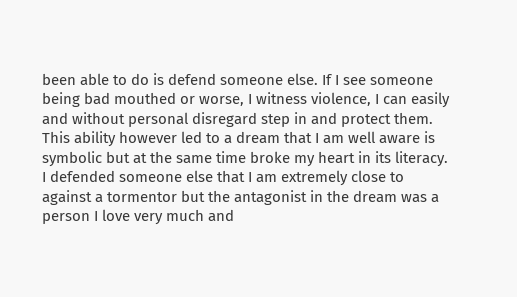been able to do is defend someone else. If I see someone being bad mouthed or worse, I witness violence, I can easily and without personal disregard step in and protect them. This ability however led to a dream that I am well aware is symbolic but at the same time broke my heart in its literacy. I defended someone else that I am extremely close to against a tormentor but the antagonist in the dream was a person I love very much and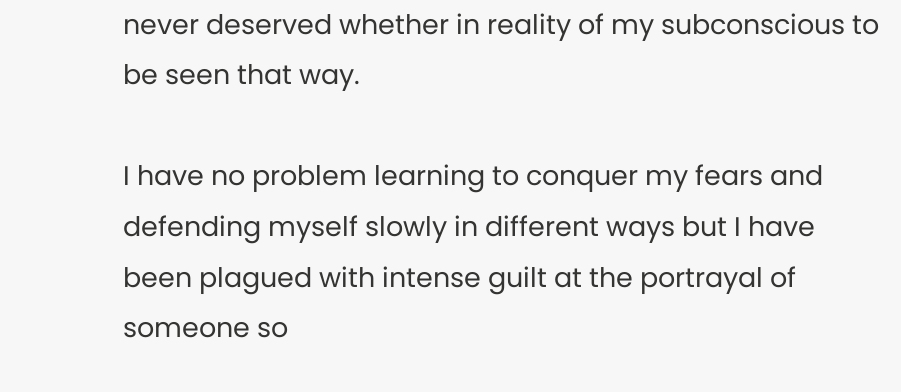never deserved whether in reality of my subconscious to be seen that way.

I have no problem learning to conquer my fears and defending myself slowly in different ways but I have been plagued with intense guilt at the portrayal of someone so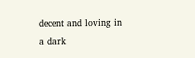decent and loving in a dark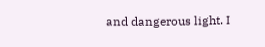and dangerous light. I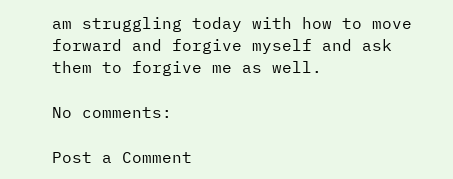am struggling today with how to move forward and forgive myself and ask them to forgive me as well.

No comments:

Post a Comment